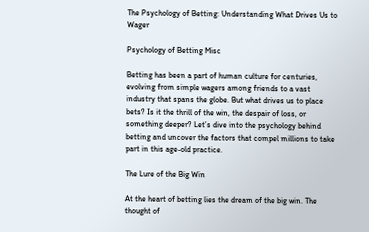The Psychology of Betting: Understanding What Drives Us to Wager

Psychology of Betting Misc

Betting has been a part of human culture for centuries, evolving from simple wagers among friends to a vast industry that spans the globe. But what drives us to place bets? Is it the thrill of the win, the despair of loss, or something deeper? Let’s dive into the psychology behind betting and uncover the factors that compel millions to take part in this age-old practice.

The Lure of the Big Win

At the heart of betting lies the dream of the big win. The thought of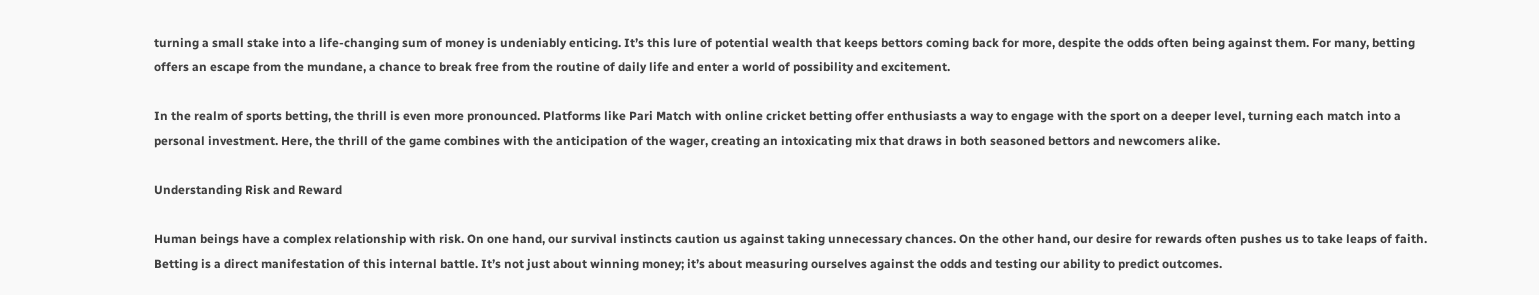turning a small stake into a life-changing sum of money is undeniably enticing. It’s this lure of potential wealth that keeps bettors coming back for more, despite the odds often being against them. For many, betting offers an escape from the mundane, a chance to break free from the routine of daily life and enter a world of possibility and excitement.

In the realm of sports betting, the thrill is even more pronounced. Platforms like Pari Match with online cricket betting offer enthusiasts a way to engage with the sport on a deeper level, turning each match into a personal investment. Here, the thrill of the game combines with the anticipation of the wager, creating an intoxicating mix that draws in both seasoned bettors and newcomers alike.

Understanding Risk and Reward

Human beings have a complex relationship with risk. On one hand, our survival instincts caution us against taking unnecessary chances. On the other hand, our desire for rewards often pushes us to take leaps of faith. Betting is a direct manifestation of this internal battle. It’s not just about winning money; it’s about measuring ourselves against the odds and testing our ability to predict outcomes.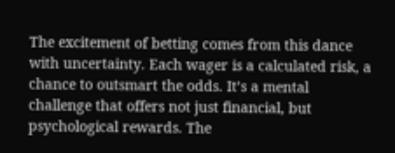The excitement of betting comes from this dance with uncertainty. Each wager is a calculated risk, a chance to outsmart the odds. It’s a mental challenge that offers not just financial, but psychological rewards. The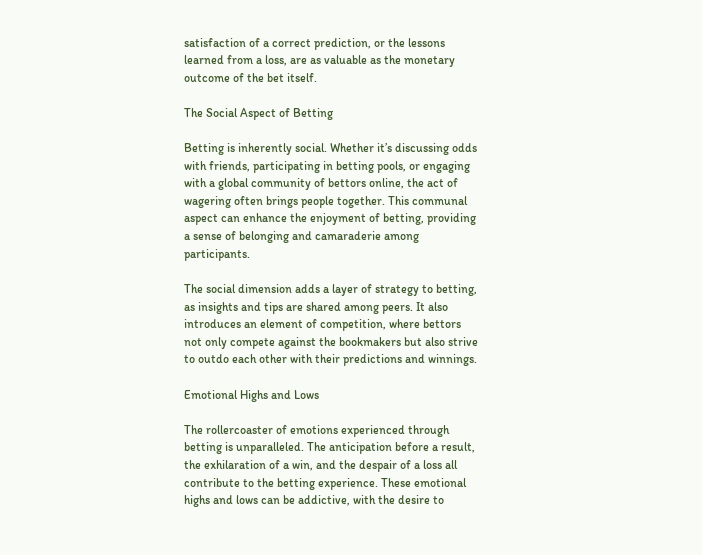satisfaction of a correct prediction, or the lessons learned from a loss, are as valuable as the monetary outcome of the bet itself.

The Social Aspect of Betting

Betting is inherently social. Whether it’s discussing odds with friends, participating in betting pools, or engaging with a global community of bettors online, the act of wagering often brings people together. This communal aspect can enhance the enjoyment of betting, providing a sense of belonging and camaraderie among participants.

The social dimension adds a layer of strategy to betting, as insights and tips are shared among peers. It also introduces an element of competition, where bettors not only compete against the bookmakers but also strive to outdo each other with their predictions and winnings.

Emotional Highs and Lows

The rollercoaster of emotions experienced through betting is unparalleled. The anticipation before a result, the exhilaration of a win, and the despair of a loss all contribute to the betting experience. These emotional highs and lows can be addictive, with the desire to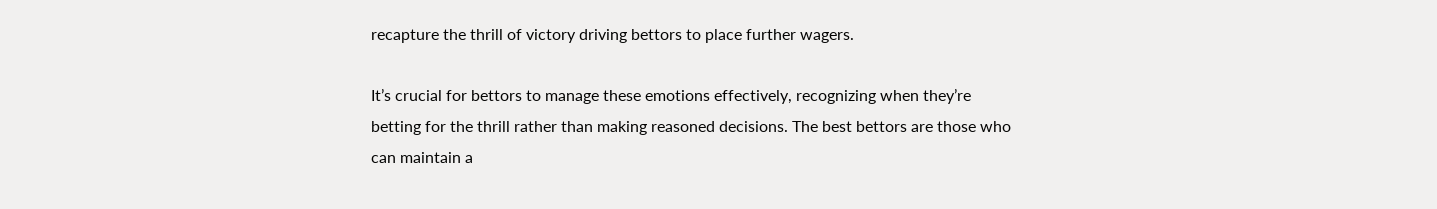recapture the thrill of victory driving bettors to place further wagers.

It’s crucial for bettors to manage these emotions effectively, recognizing when they’re betting for the thrill rather than making reasoned decisions. The best bettors are those who can maintain a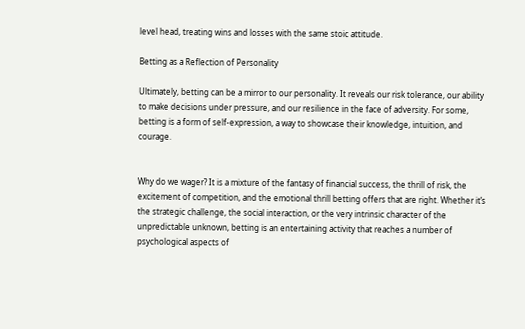level head, treating wins and losses with the same stoic attitude.

Betting as a Reflection of Personality

Ultimately, betting can be a mirror to our personality. It reveals our risk tolerance, our ability to make decisions under pressure, and our resilience in the face of adversity. For some, betting is a form of self-expression, a way to showcase their knowledge, intuition, and courage.


Why do we wager? It is a mixture of the fantasy of financial success, the thrill of risk, the excitement of competition, and the emotional thrill betting offers that are right. Whether it’s the strategic challenge, the social interaction, or the very intrinsic character of the unpredictable unknown, betting is an entertaining activity that reaches a number of psychological aspects of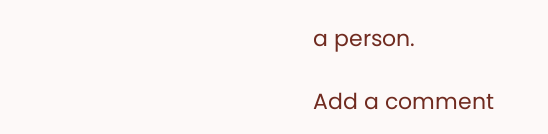a person.

Add a comment